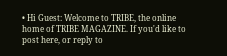• Hi Guest: Welcome to TRIBE, the online home of TRIBE MAGAZINE. If you'd like to post here, or reply to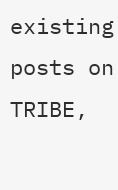existing posts on TRIBE,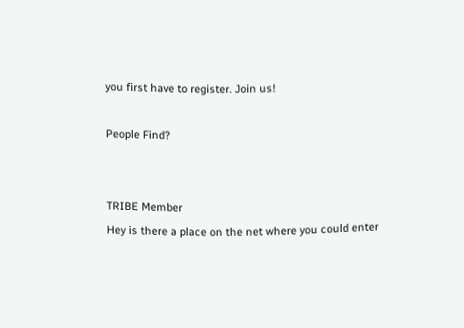you first have to register. Join us!

People Find?


TRIBE Member
Hey is there a place on the net where you could enter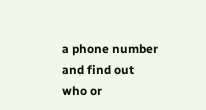a phone number and find out who or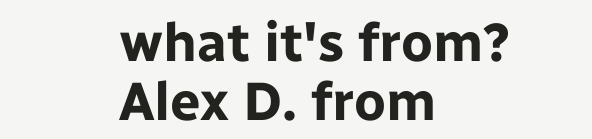what it's from?
Alex D. from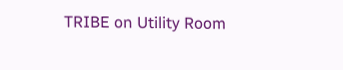TRIBE on Utility Room